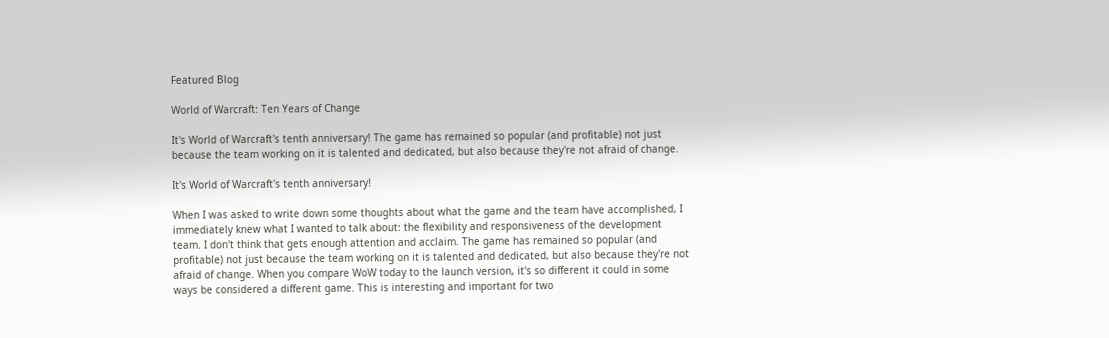Featured Blog

World of Warcraft: Ten Years of Change

It's World of Warcraft's tenth anniversary! The game has remained so popular (and profitable) not just because the team working on it is talented and dedicated, but also because they're not afraid of change.

It's World of Warcraft's tenth anniversary!

When I was asked to write down some thoughts about what the game and the team have accomplished, I immediately knew what I wanted to talk about: the flexibility and responsiveness of the development team. I don't think that gets enough attention and acclaim. The game has remained so popular (and profitable) not just because the team working on it is talented and dedicated, but also because they're not afraid of change. When you compare WoW today to the launch version, it's so different it could in some ways be considered a different game. This is interesting and important for two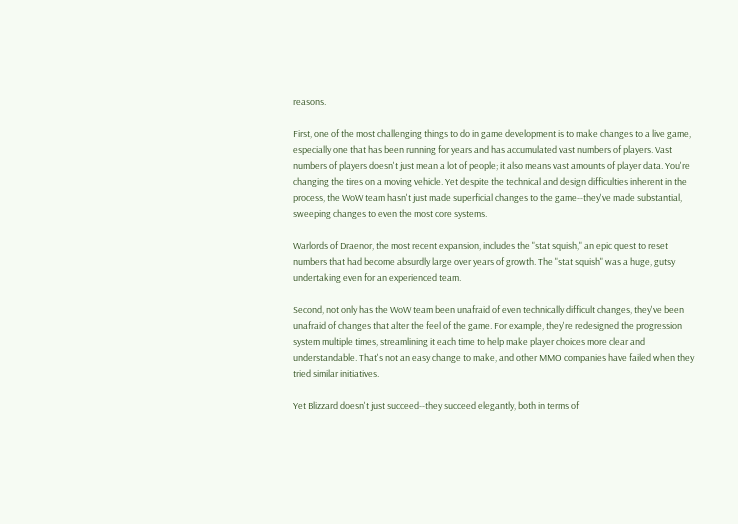reasons.

First, one of the most challenging things to do in game development is to make changes to a live game, especially one that has been running for years and has accumulated vast numbers of players. Vast numbers of players doesn't just mean a lot of people; it also means vast amounts of player data. You're changing the tires on a moving vehicle. Yet despite the technical and design difficulties inherent in the process, the WoW team hasn't just made superficial changes to the game--they've made substantial, sweeping changes to even the most core systems.

Warlords of Draenor, the most recent expansion, includes the "stat squish," an epic quest to reset numbers that had become absurdly large over years of growth. The "stat squish" was a huge, gutsy undertaking even for an experienced team.

Second, not only has the WoW team been unafraid of even technically difficult changes, they've been unafraid of changes that alter the feel of the game. For example, they're redesigned the progression system multiple times, streamlining it each time to help make player choices more clear and understandable. That's not an easy change to make, and other MMO companies have failed when they tried similar initiatives.

Yet Blizzard doesn't just succeed--they succeed elegantly, both in terms of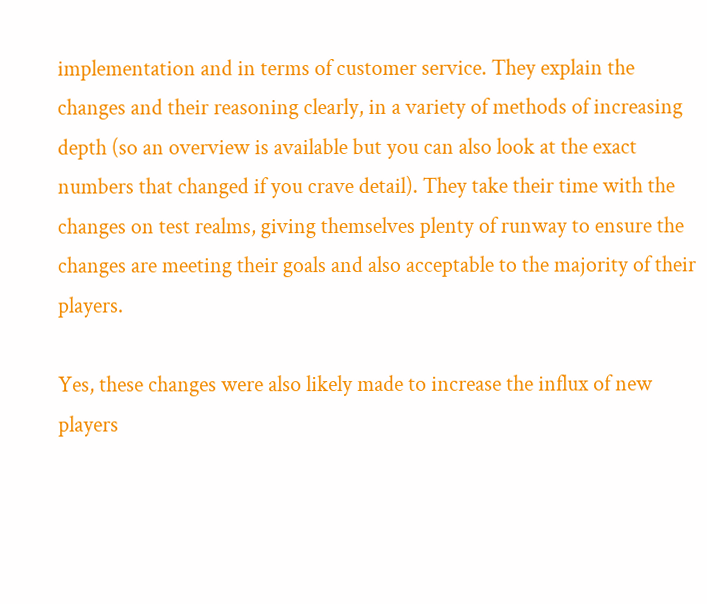implementation and in terms of customer service. They explain the changes and their reasoning clearly, in a variety of methods of increasing depth (so an overview is available but you can also look at the exact numbers that changed if you crave detail). They take their time with the changes on test realms, giving themselves plenty of runway to ensure the changes are meeting their goals and also acceptable to the majority of their players.

Yes, these changes were also likely made to increase the influx of new players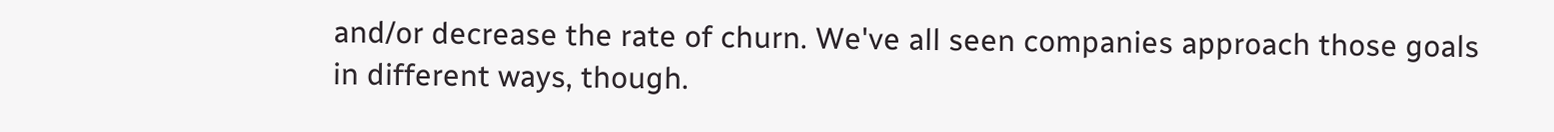and/or decrease the rate of churn. We've all seen companies approach those goals in different ways, though.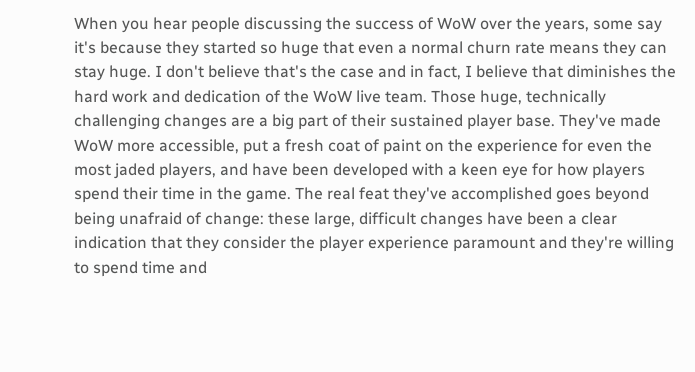When you hear people discussing the success of WoW over the years, some say it's because they started so huge that even a normal churn rate means they can stay huge. I don't believe that's the case and in fact, I believe that diminishes the hard work and dedication of the WoW live team. Those huge, technically challenging changes are a big part of their sustained player base. They've made WoW more accessible, put a fresh coat of paint on the experience for even the most jaded players, and have been developed with a keen eye for how players spend their time in the game. The real feat they've accomplished goes beyond being unafraid of change: these large, difficult changes have been a clear indication that they consider the player experience paramount and they're willing to spend time and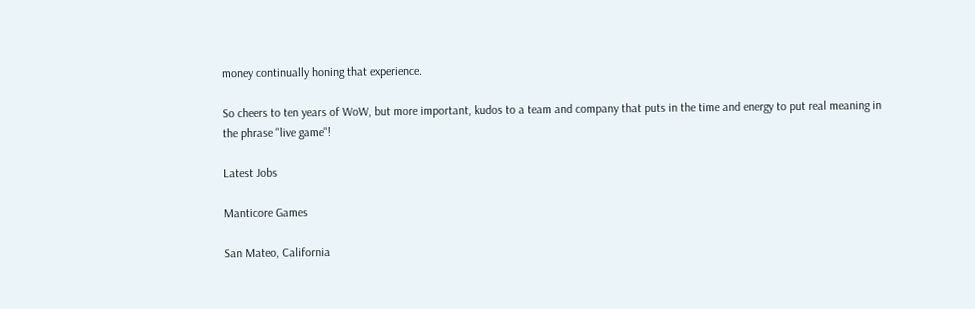money continually honing that experience.

So cheers to ten years of WoW, but more important, kudos to a team and company that puts in the time and energy to put real meaning in the phrase "live game"!

Latest Jobs

Manticore Games

San Mateo, California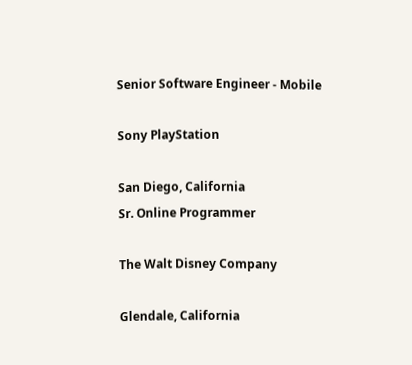Senior Software Engineer - Mobile

Sony PlayStation

San Diego, California
Sr. Online Programmer

The Walt Disney Company

Glendale, California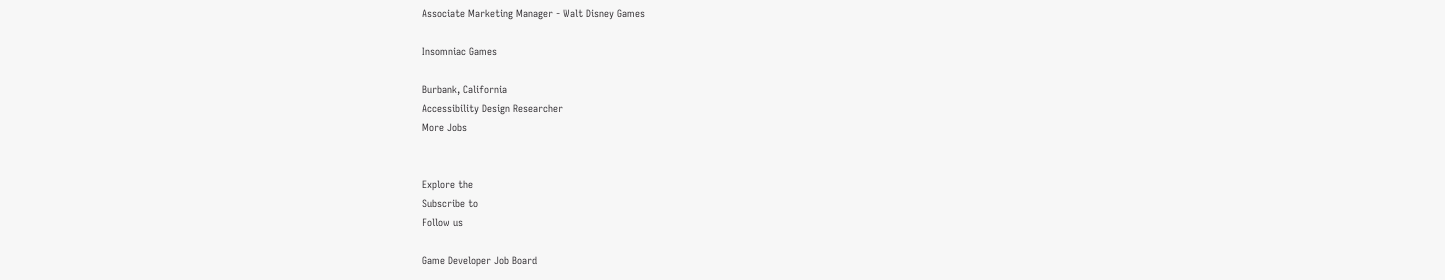Associate Marketing Manager - Walt Disney Games

Insomniac Games

Burbank, California
Accessibility Design Researcher
More Jobs


Explore the
Subscribe to
Follow us

Game Developer Job Board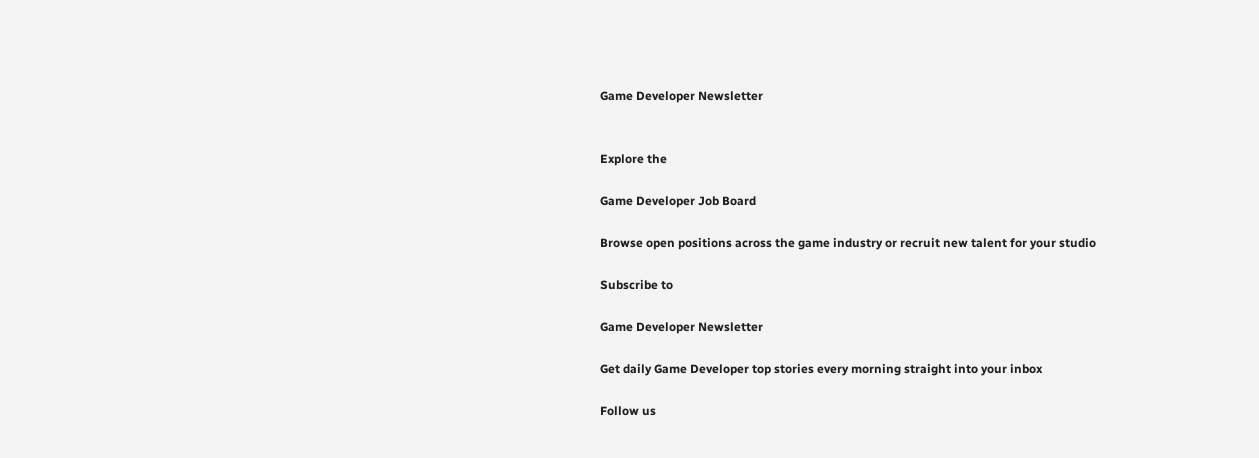Game Developer Newsletter


Explore the

Game Developer Job Board

Browse open positions across the game industry or recruit new talent for your studio

Subscribe to

Game Developer Newsletter

Get daily Game Developer top stories every morning straight into your inbox

Follow us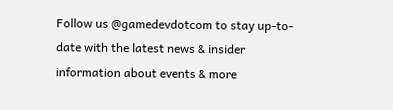Follow us @gamedevdotcom to stay up-to-date with the latest news & insider information about events & more